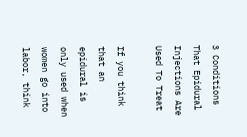3 Conditions That Epidural Injections Are Used To Treat

If you think that an epidural is only used when women go into labor, think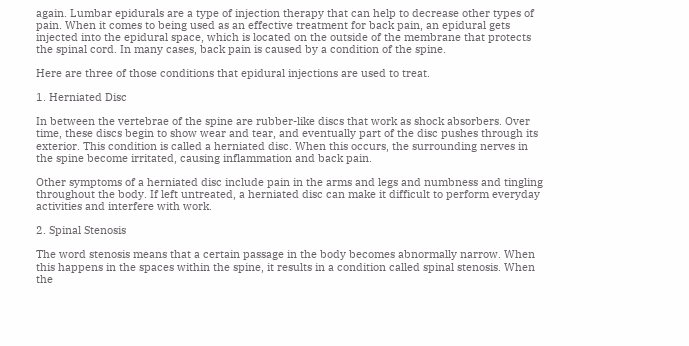again. Lumbar epidurals are a type of injection therapy that can help to decrease other types of pain. When it comes to being used as an effective treatment for back pain, an epidural gets injected into the epidural space, which is located on the outside of the membrane that protects the spinal cord. In many cases, back pain is caused by a condition of the spine.

Here are three of those conditions that epidural injections are used to treat.

1. Herniated Disc

In between the vertebrae of the spine are rubber-like discs that work as shock absorbers. Over time, these discs begin to show wear and tear, and eventually part of the disc pushes through its exterior. This condition is called a herniated disc. When this occurs, the surrounding nerves in the spine become irritated, causing inflammation and back pain.

Other symptoms of a herniated disc include pain in the arms and legs and numbness and tingling throughout the body. If left untreated, a herniated disc can make it difficult to perform everyday activities and interfere with work.

2. Spinal Stenosis

The word stenosis means that a certain passage in the body becomes abnormally narrow. When this happens in the spaces within the spine, it results in a condition called spinal stenosis. When the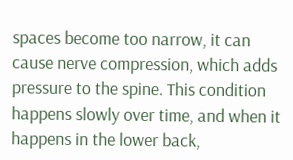spaces become too narrow, it can cause nerve compression, which adds pressure to the spine. This condition happens slowly over time, and when it happens in the lower back,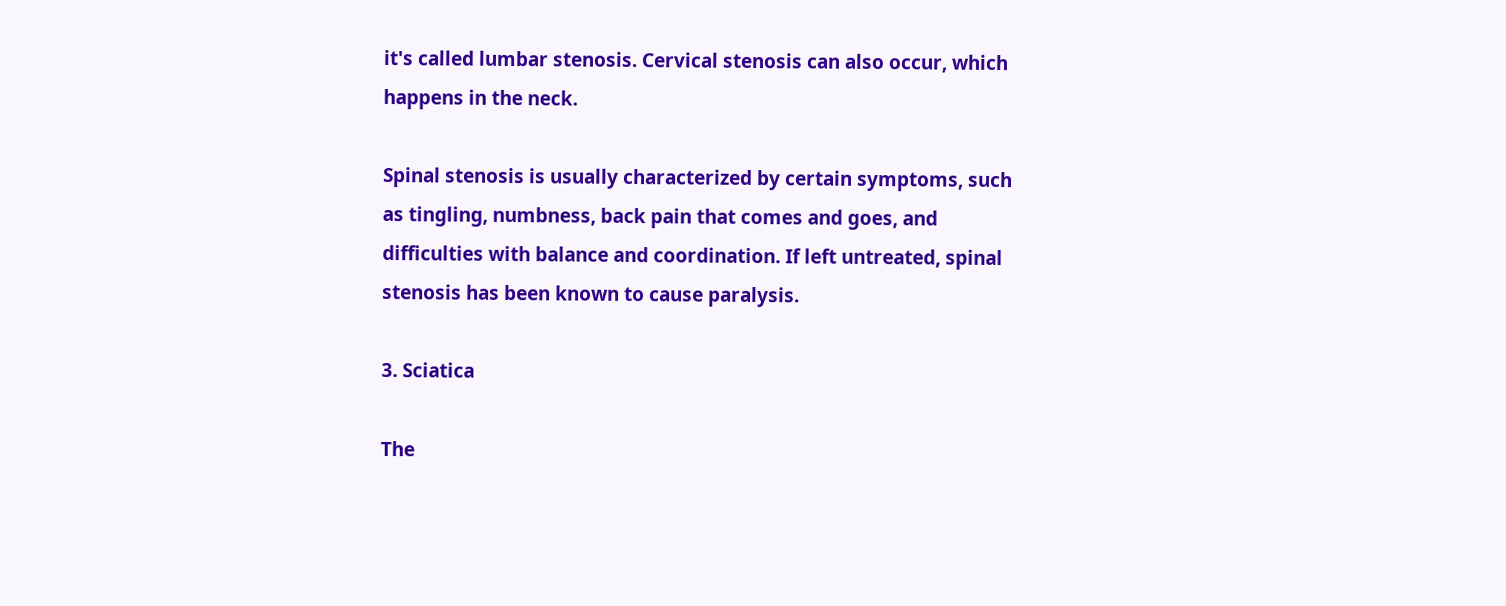it's called lumbar stenosis. Cervical stenosis can also occur, which happens in the neck.

Spinal stenosis is usually characterized by certain symptoms, such as tingling, numbness, back pain that comes and goes, and difficulties with balance and coordination. If left untreated, spinal stenosis has been known to cause paralysis.

3. Sciatica

The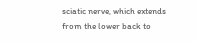sciatic nerve, which extends from the lower back to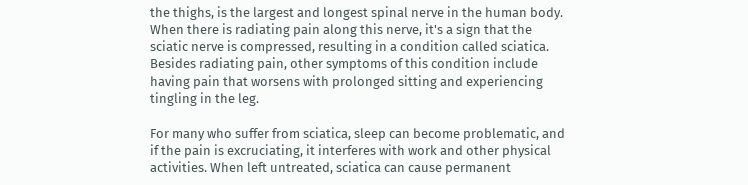the thighs, is the largest and longest spinal nerve in the human body. When there is radiating pain along this nerve, it's a sign that the sciatic nerve is compressed, resulting in a condition called sciatica. Besides radiating pain, other symptoms of this condition include having pain that worsens with prolonged sitting and experiencing tingling in the leg.

For many who suffer from sciatica, sleep can become problematic, and if the pain is excruciating, it interferes with work and other physical activities. When left untreated, sciatica can cause permanent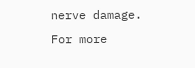nerve damage. For more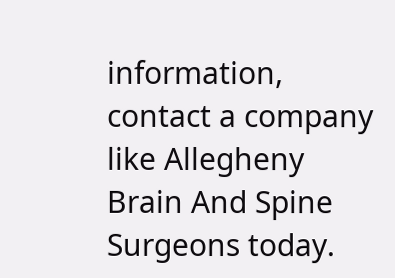information, contact a company like Allegheny Brain And Spine Surgeons today.